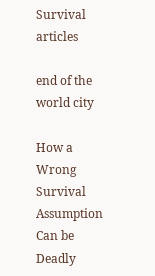Survival articles

end of the world city

How a Wrong Survival Assumption Can be Deadly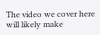The video we cover here will likely make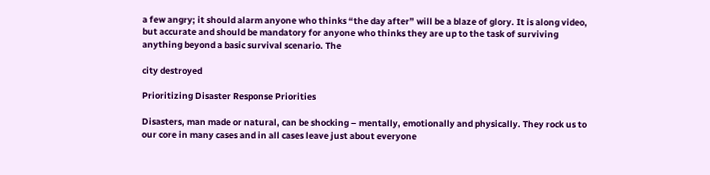a few angry; it should alarm anyone who thinks “the day after” will be a blaze of glory. It is along video, but accurate and should be mandatory for anyone who thinks they are up to the task of surviving anything beyond a basic survival scenario. The

city destroyed

Prioritizing Disaster Response Priorities

Disasters, man made or natural, can be shocking – mentally, emotionally and physically. They rock us to our core in many cases and in all cases leave just about everyone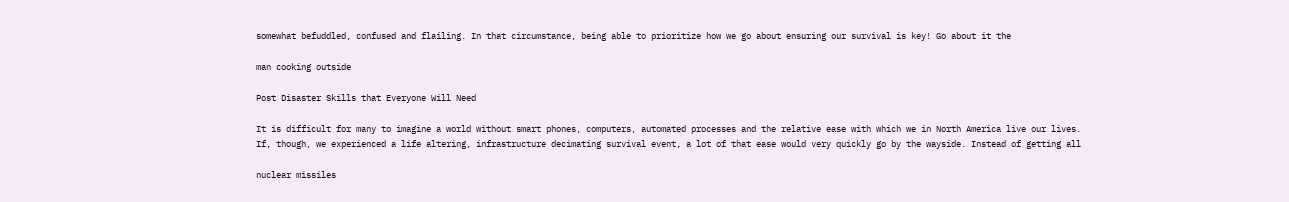somewhat befuddled, confused and flailing. In that circumstance, being able to prioritize how we go about ensuring our survival is key! Go about it the

man cooking outside

Post Disaster Skills that Everyone Will Need

It is difficult for many to imagine a world without smart phones, computers, automated processes and the relative ease with which we in North America live our lives. If, though, we experienced a life altering, infrastructure decimating survival event, a lot of that ease would very quickly go by the wayside. Instead of getting all

nuclear missiles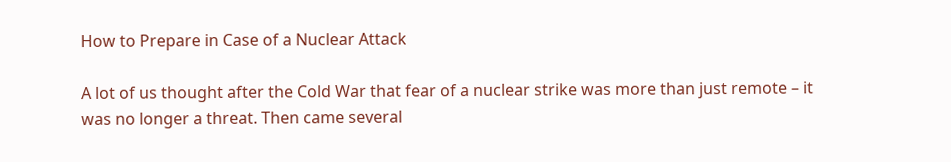How to Prepare in Case of a Nuclear Attack

A lot of us thought after the Cold War that fear of a nuclear strike was more than just remote – it was no longer a threat. Then came several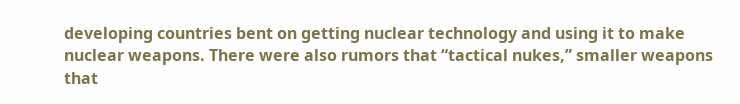developing countries bent on getting nuclear technology and using it to make nuclear weapons. There were also rumors that “tactical nukes,” smaller weapons that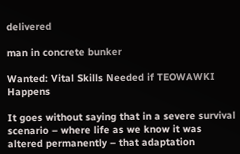delivered

man in concrete bunker

Wanted: Vital Skills Needed if TEOWAWKI Happens

It goes without saying that in a severe survival scenario – where life as we know it was altered permanently – that adaptation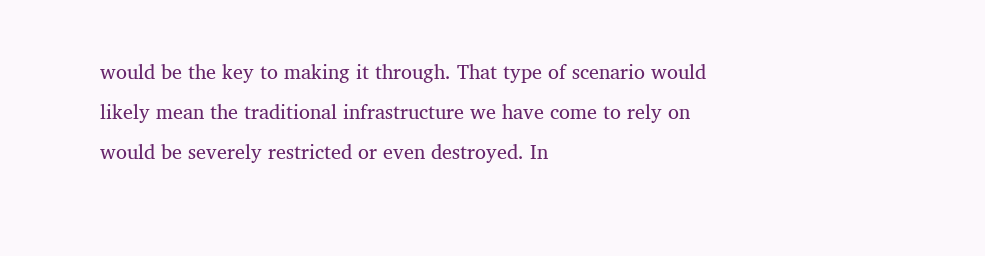would be the key to making it through. That type of scenario would likely mean the traditional infrastructure we have come to rely on would be severely restricted or even destroyed. In